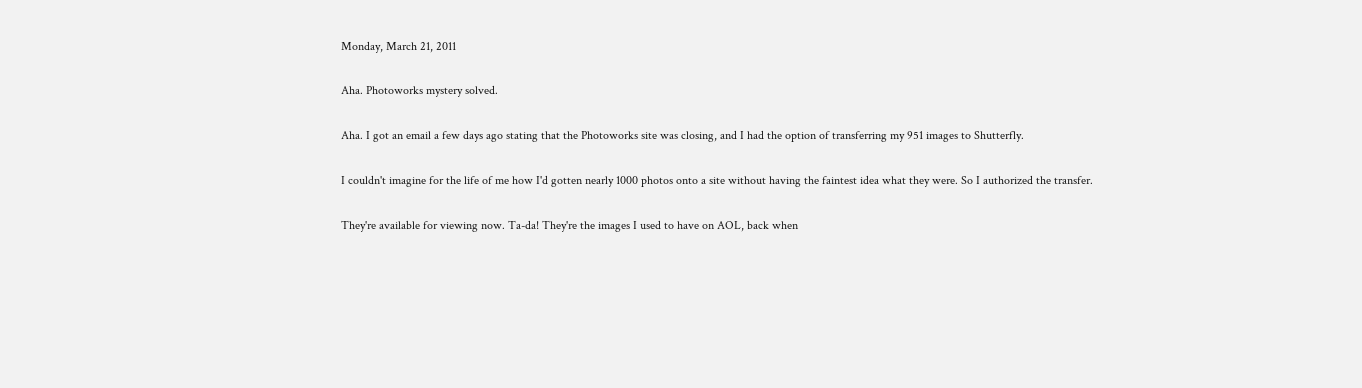Monday, March 21, 2011

Aha. Photoworks mystery solved.

Aha. I got an email a few days ago stating that the Photoworks site was closing, and I had the option of transferring my 951 images to Shutterfly.

I couldn't imagine for the life of me how I'd gotten nearly 1000 photos onto a site without having the faintest idea what they were. So I authorized the transfer.

They're available for viewing now. Ta-da! They're the images I used to have on AOL, back when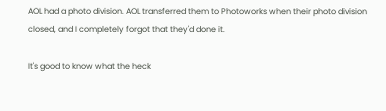AOL had a photo division. AOL transferred them to Photoworks when their photo division closed, and I completely forgot that they'd done it.

It's good to know what the heck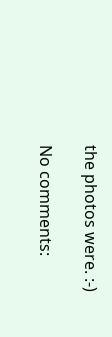the photos were. :-)

No comments: